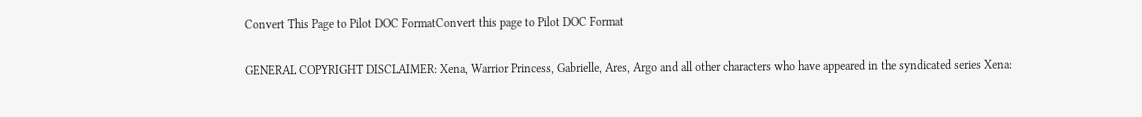Convert This Page to Pilot DOC FormatConvert this page to Pilot DOC Format

GENERAL COPYRIGHT DISCLAIMER: Xena, Warrior Princess, Gabrielle, Ares, Argo and all other characters who have appeared in the syndicated series Xena: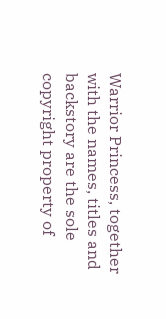Warrior Princess, together with the names, titles and backstory are the sole copyright property of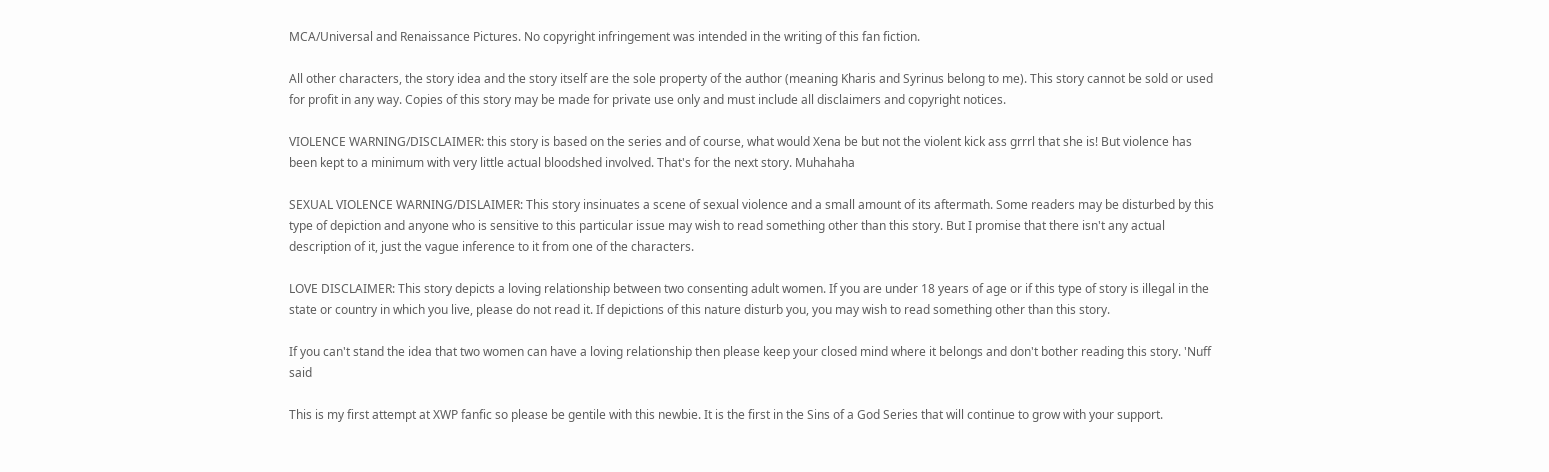MCA/Universal and Renaissance Pictures. No copyright infringement was intended in the writing of this fan fiction.

All other characters, the story idea and the story itself are the sole property of the author (meaning Kharis and Syrinus belong to me). This story cannot be sold or used for profit in any way. Copies of this story may be made for private use only and must include all disclaimers and copyright notices.

VIOLENCE WARNING/DISCLAIMER: this story is based on the series and of course, what would Xena be but not the violent kick ass grrrl that she is! But violence has been kept to a minimum with very little actual bloodshed involved. That's for the next story. Muhahaha

SEXUAL VIOLENCE WARNING/DISLAIMER: This story insinuates a scene of sexual violence and a small amount of its aftermath. Some readers may be disturbed by this type of depiction and anyone who is sensitive to this particular issue may wish to read something other than this story. But I promise that there isn't any actual description of it, just the vague inference to it from one of the characters.

LOVE DISCLAIMER: This story depicts a loving relationship between two consenting adult women. If you are under 18 years of age or if this type of story is illegal in the state or country in which you live, please do not read it. If depictions of this nature disturb you, you may wish to read something other than this story.

If you can't stand the idea that two women can have a loving relationship then please keep your closed mind where it belongs and don't bother reading this story. 'Nuff said

This is my first attempt at XWP fanfic so please be gentile with this newbie. It is the first in the Sins of a God Series that will continue to grow with your support.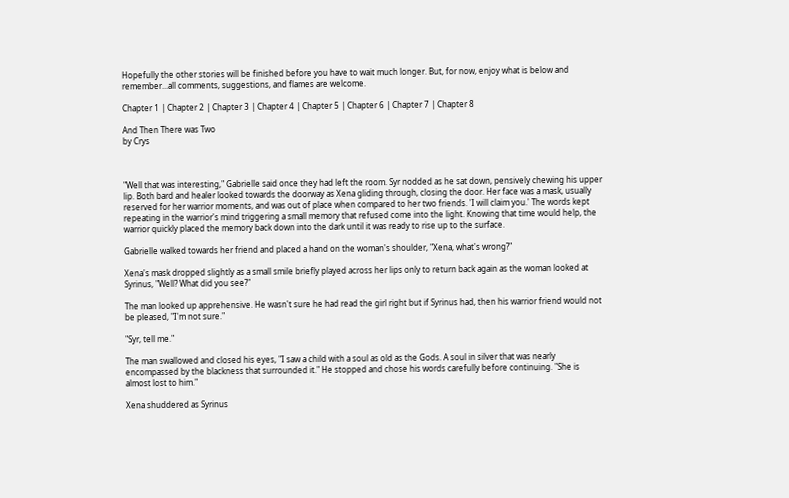Hopefully the other stories will be finished before you have to wait much longer. But, for now, enjoy what is below and remember...all comments, suggestions, and flames are welcome.

Chapter 1 | Chapter 2 | Chapter 3 | Chapter 4 | Chapter 5 | Chapter 6 | Chapter 7 | Chapter 8

And Then There was Two
by Crys



"Well that was interesting," Gabrielle said once they had left the room. Syr nodded as he sat down, pensively chewing his upper lip. Both bard and healer looked towards the doorway as Xena gliding through, closing the door. Her face was a mask, usually reserved for her warrior moments, and was out of place when compared to her two friends. 'I will claim you.' The words kept repeating in the warrior's mind triggering a small memory that refused come into the light. Knowing that time would help, the warrior quickly placed the memory back down into the dark until it was ready to rise up to the surface.

Gabrielle walked towards her friend and placed a hand on the woman's shoulder, "Xena, what's wrong?"

Xena's mask dropped slightly as a small smile briefly played across her lips only to return back again as the woman looked at Syrinus, "Well? What did you see?"

The man looked up apprehensive. He wasn't sure he had read the girl right but if Syrinus had, then his warrior friend would not be pleased, "I'm not sure."

"Syr, tell me."

The man swallowed and closed his eyes, "I saw a child with a soul as old as the Gods. A soul in silver that was nearly encompassed by the blackness that surrounded it." He stopped and chose his words carefully before continuing. "She is almost lost to him."

Xena shuddered as Syrinus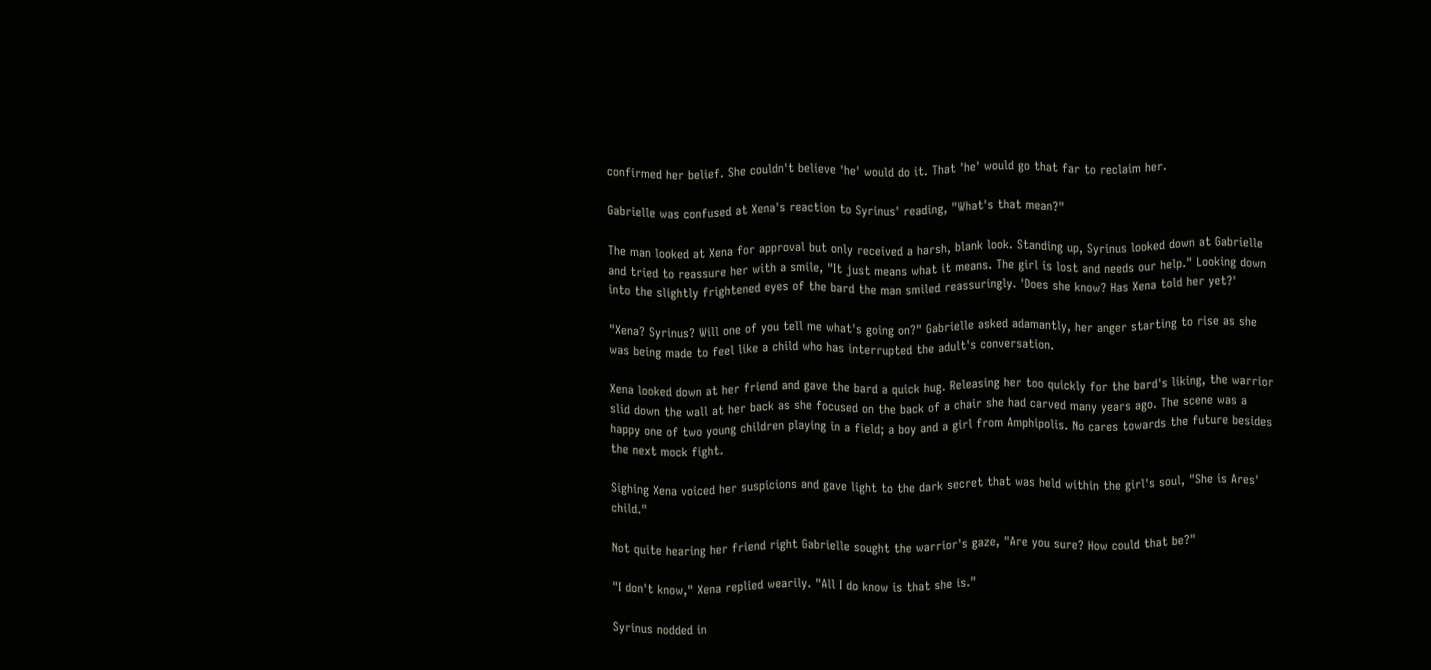confirmed her belief. She couldn't believe 'he' would do it. That 'he' would go that far to reclaim her.

Gabrielle was confused at Xena's reaction to Syrinus' reading, "What's that mean?"

The man looked at Xena for approval but only received a harsh, blank look. Standing up, Syrinus looked down at Gabrielle and tried to reassure her with a smile, "It just means what it means. The girl is lost and needs our help." Looking down into the slightly frightened eyes of the bard the man smiled reassuringly. 'Does she know? Has Xena told her yet?'

"Xena? Syrinus? Will one of you tell me what's going on?" Gabrielle asked adamantly, her anger starting to rise as she was being made to feel like a child who has interrupted the adult's conversation.

Xena looked down at her friend and gave the bard a quick hug. Releasing her too quickly for the bard's liking, the warrior slid down the wall at her back as she focused on the back of a chair she had carved many years ago. The scene was a happy one of two young children playing in a field; a boy and a girl from Amphipolis. No cares towards the future besides the next mock fight.

Sighing Xena voiced her suspicions and gave light to the dark secret that was held within the girl's soul, "She is Ares' child."

Not quite hearing her friend right Gabrielle sought the warrior's gaze, "Are you sure? How could that be?"

"I don't know," Xena replied wearily. "All I do know is that she is."

Syrinus nodded in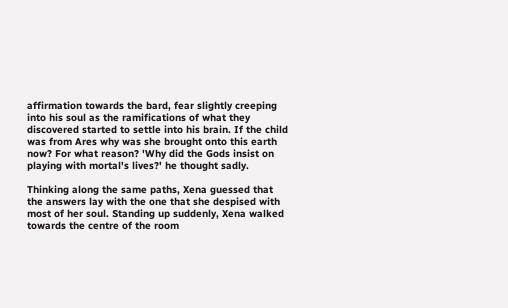affirmation towards the bard, fear slightly creeping into his soul as the ramifications of what they discovered started to settle into his brain. If the child was from Ares why was she brought onto this earth now? For what reason? 'Why did the Gods insist on playing with mortal's lives?' he thought sadly.

Thinking along the same paths, Xena guessed that the answers lay with the one that she despised with most of her soul. Standing up suddenly, Xena walked towards the centre of the room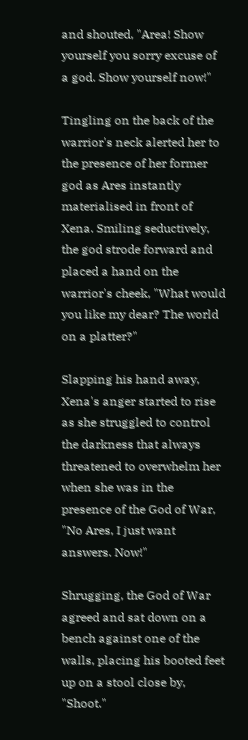and shouted, "Area! Show yourself you sorry excuse of a god. Show yourself now!"

Tingling on the back of the warrior's neck alerted her to the presence of her former god as Ares instantly materialised in front of Xena. Smiling seductively, the god strode forward and placed a hand on the warrior's cheek, "What would you like my dear? The world on a platter?"

Slapping his hand away, Xena's anger started to rise as she struggled to control the darkness that always threatened to overwhelm her when she was in the presence of the God of War, "No Ares, I just want answers. Now!"

Shrugging, the God of War agreed and sat down on a bench against one of the walls, placing his booted feet up on a stool close by, "Shoot."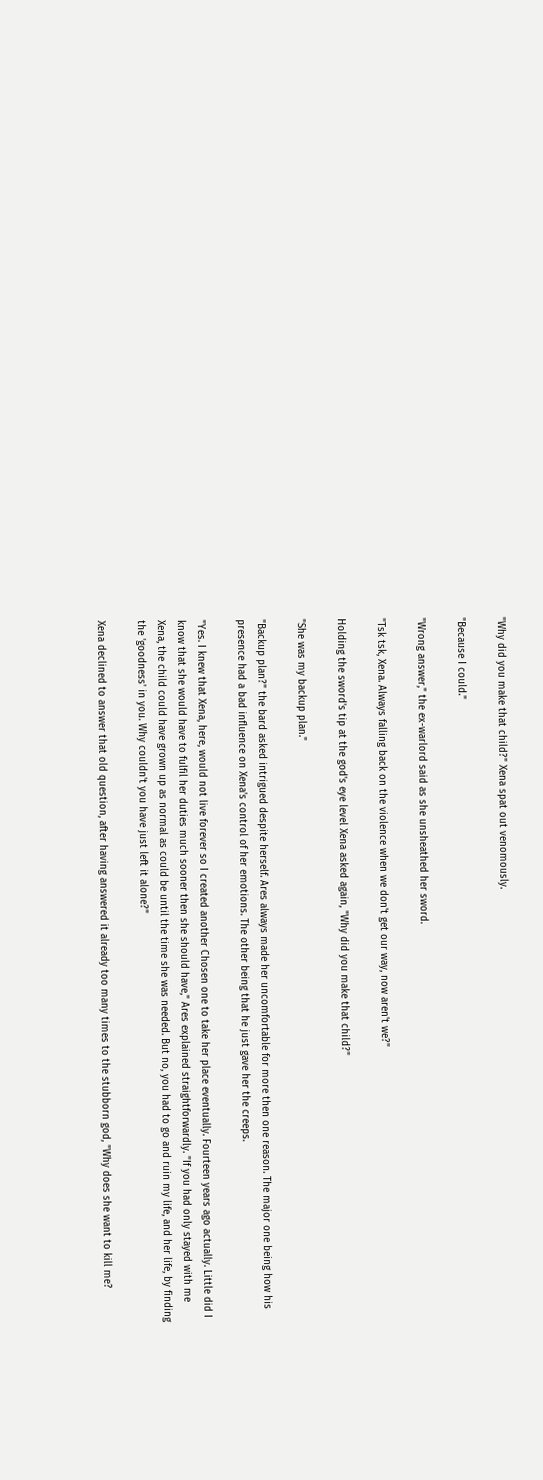"Why did you make that child?" Xena spat out venomously.

"Because I could."

"Wrong answer," the ex-warlord said as she unsheathed her sword.

"Tsk tsk, Xena. Always falling back on the violence when we don't get our way, now aren't we?"

Holding the sword's tip at the god's eye level Xena asked again, "Why did you make that child?"

"She was my backup plan."

"Backup plan?" the bard asked intrigued despite herself. Ares always made her uncomfortable for more then one reason. The major one being how his presence had a bad influence on Xena's control of her emotions. The other being that he just gave her the creeps.

"Yes. I knew that Xena, here, would not live forever so I created another Chosen one to take her place eventually. Fourteen years ago actually. Little did I know that she would have to fulfil her duties much sooner then she should have," Ares explained straightforwardly. "If you had only stayed with me Xena, the child could have grown up as normal as could be until the time she was needed. But no, you had to go and ruin my life, and her life, by finding the 'goodness' in you. Why couldn't you have just left it alone?"

Xena declined to answer that old question, after having answered it already too many times to the stubborn god, "Why does she want to kill me?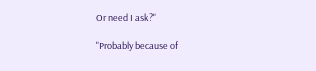Or need I ask?"

"Probably because of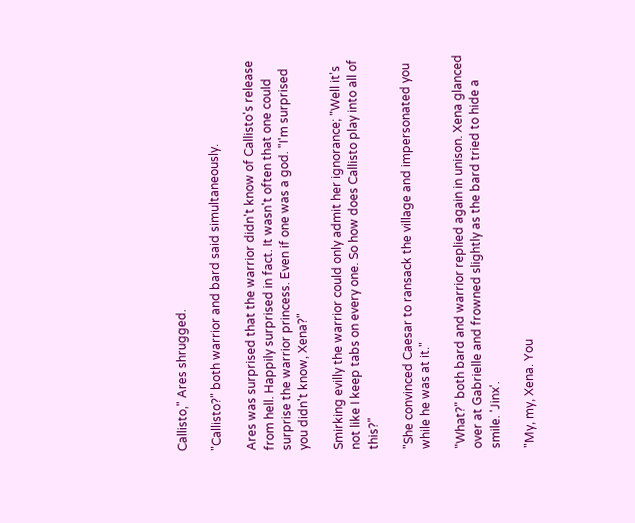Callisto," Ares shrugged.

"Callisto?" both warrior and bard said simultaneously.

Ares was surprised that the warrior didn't know of Callisto's release from hell. Happily surprised in fact. It wasn't often that one could surprise the warrior princess. Even if one was a god. "I'm surprised you didn't know, Xena?"

Smirking evilly the warrior could only admit her ignorance; "Well it's not like I keep tabs on every one. So how does Callisto play into all of this?"

"She convinced Caesar to ransack the village and impersonated you while he was at it."

"What?" both bard and warrior replied again in unison. Xena glanced over at Gabrielle and frowned slightly as the bard tried to hide a smile. 'Jinx'.

"My, my, Xena. You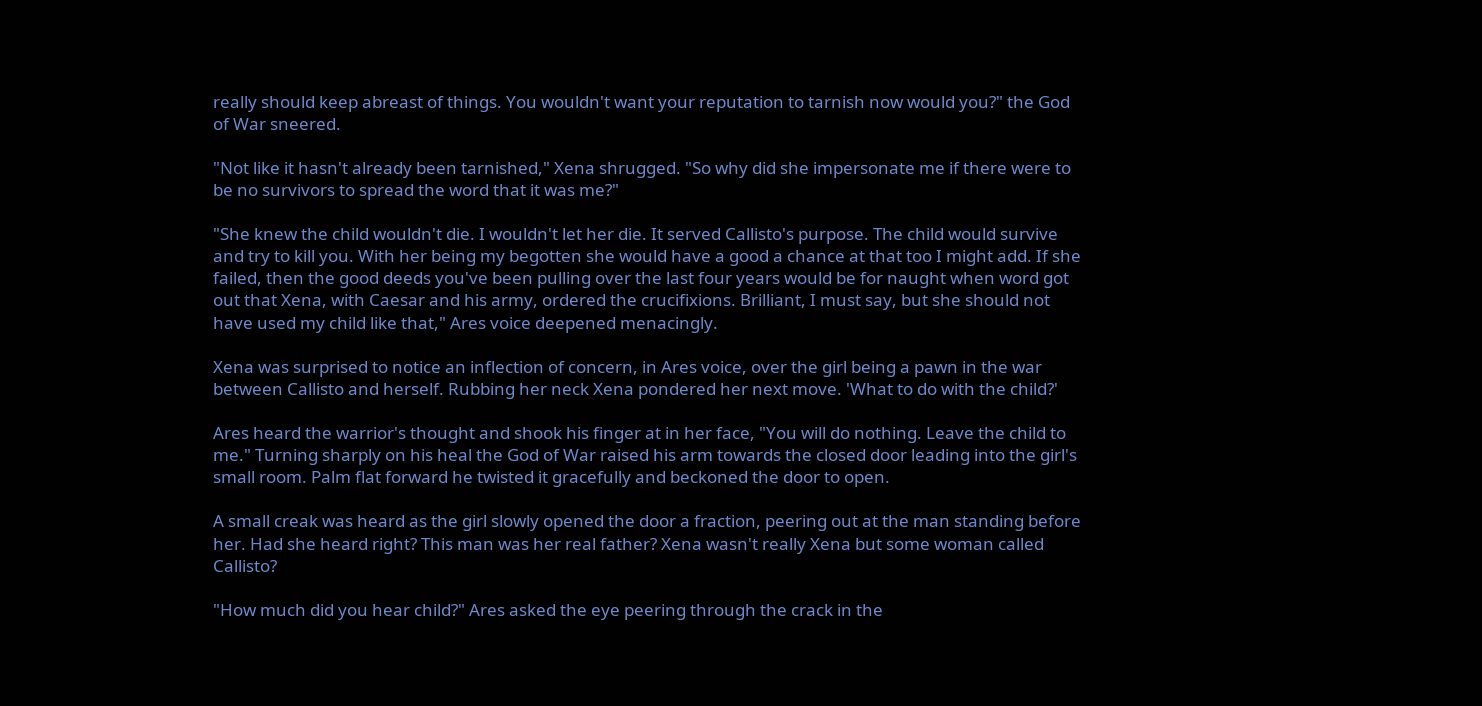really should keep abreast of things. You wouldn't want your reputation to tarnish now would you?" the God of War sneered.

"Not like it hasn't already been tarnished," Xena shrugged. "So why did she impersonate me if there were to be no survivors to spread the word that it was me?"

"She knew the child wouldn't die. I wouldn't let her die. It served Callisto's purpose. The child would survive and try to kill you. With her being my begotten she would have a good a chance at that too I might add. If she failed, then the good deeds you've been pulling over the last four years would be for naught when word got out that Xena, with Caesar and his army, ordered the crucifixions. Brilliant, I must say, but she should not have used my child like that," Ares voice deepened menacingly.

Xena was surprised to notice an inflection of concern, in Ares voice, over the girl being a pawn in the war between Callisto and herself. Rubbing her neck Xena pondered her next move. 'What to do with the child?'

Ares heard the warrior's thought and shook his finger at in her face, "You will do nothing. Leave the child to me." Turning sharply on his heal the God of War raised his arm towards the closed door leading into the girl's small room. Palm flat forward he twisted it gracefully and beckoned the door to open.

A small creak was heard as the girl slowly opened the door a fraction, peering out at the man standing before her. Had she heard right? This man was her real father? Xena wasn't really Xena but some woman called Callisto?

"How much did you hear child?" Ares asked the eye peering through the crack in the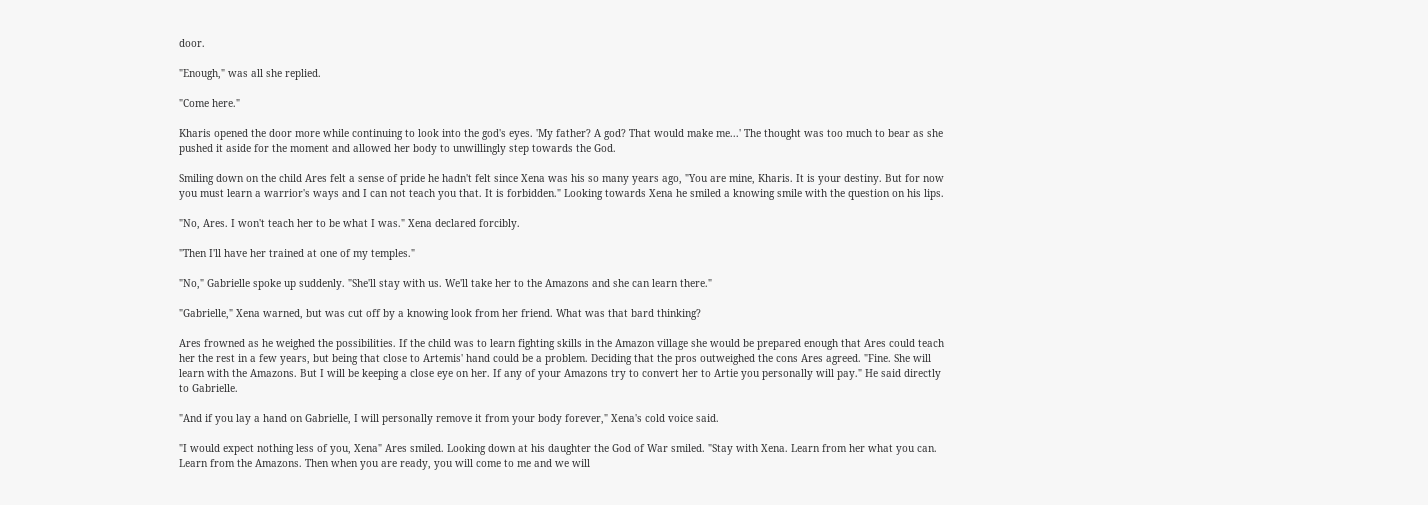door.

"Enough," was all she replied.

"Come here."

Kharis opened the door more while continuing to look into the god's eyes. 'My father? A god? That would make me...' The thought was too much to bear as she pushed it aside for the moment and allowed her body to unwillingly step towards the God.

Smiling down on the child Ares felt a sense of pride he hadn't felt since Xena was his so many years ago, "You are mine, Kharis. It is your destiny. But for now you must learn a warrior's ways and I can not teach you that. It is forbidden." Looking towards Xena he smiled a knowing smile with the question on his lips.

"No, Ares. I won't teach her to be what I was." Xena declared forcibly.

"Then I'll have her trained at one of my temples."

"No," Gabrielle spoke up suddenly. "She'll stay with us. We'll take her to the Amazons and she can learn there."

"Gabrielle," Xena warned, but was cut off by a knowing look from her friend. What was that bard thinking?

Ares frowned as he weighed the possibilities. If the child was to learn fighting skills in the Amazon village she would be prepared enough that Ares could teach her the rest in a few years, but being that close to Artemis' hand could be a problem. Deciding that the pros outweighed the cons Ares agreed. "Fine. She will learn with the Amazons. But I will be keeping a close eye on her. If any of your Amazons try to convert her to Artie you personally will pay." He said directly to Gabrielle.

"And if you lay a hand on Gabrielle, I will personally remove it from your body forever," Xena's cold voice said.

"I would expect nothing less of you, Xena" Ares smiled. Looking down at his daughter the God of War smiled. "Stay with Xena. Learn from her what you can. Learn from the Amazons. Then when you are ready, you will come to me and we will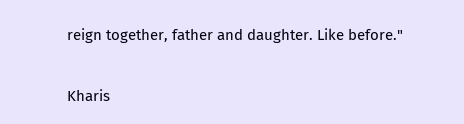reign together, father and daughter. Like before."

Kharis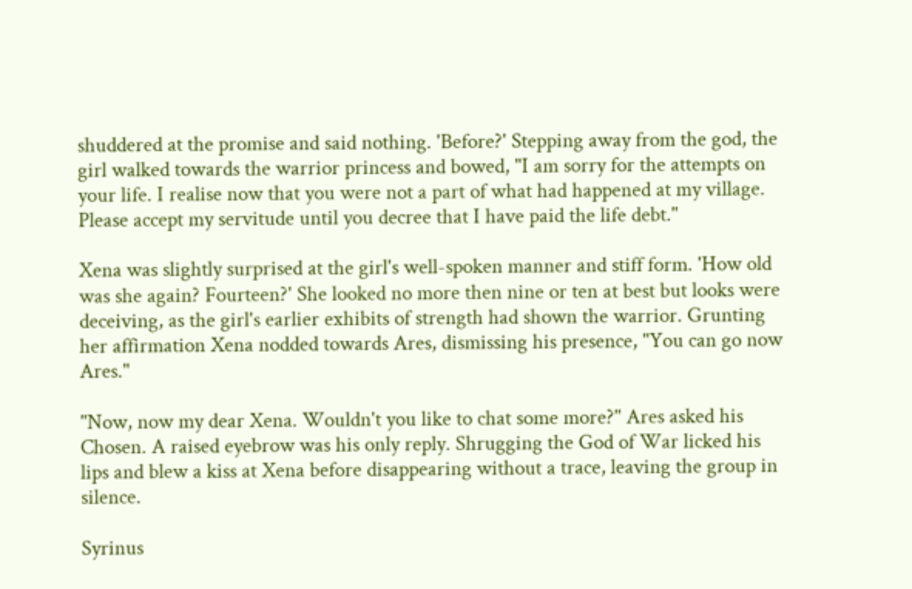shuddered at the promise and said nothing. 'Before?' Stepping away from the god, the girl walked towards the warrior princess and bowed, "I am sorry for the attempts on your life. I realise now that you were not a part of what had happened at my village. Please accept my servitude until you decree that I have paid the life debt."

Xena was slightly surprised at the girl's well-spoken manner and stiff form. 'How old was she again? Fourteen?' She looked no more then nine or ten at best but looks were deceiving, as the girl's earlier exhibits of strength had shown the warrior. Grunting her affirmation Xena nodded towards Ares, dismissing his presence, "You can go now Ares."

"Now, now my dear Xena. Wouldn't you like to chat some more?" Ares asked his Chosen. A raised eyebrow was his only reply. Shrugging the God of War licked his lips and blew a kiss at Xena before disappearing without a trace, leaving the group in silence.

Syrinus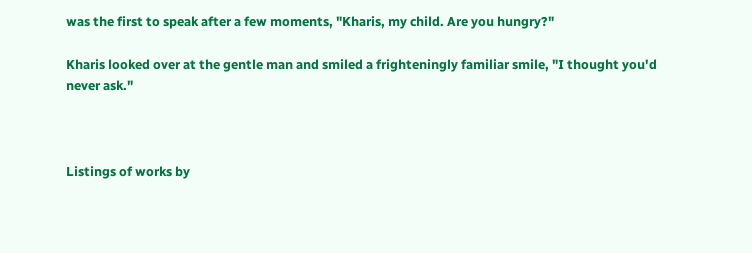was the first to speak after a few moments, "Kharis, my child. Are you hungry?"

Kharis looked over at the gentle man and smiled a frighteningly familiar smile, "I thought you'd never ask."



Listings of works by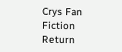Crys Fan Fiction
Return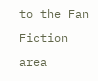to the Fan Fiction area